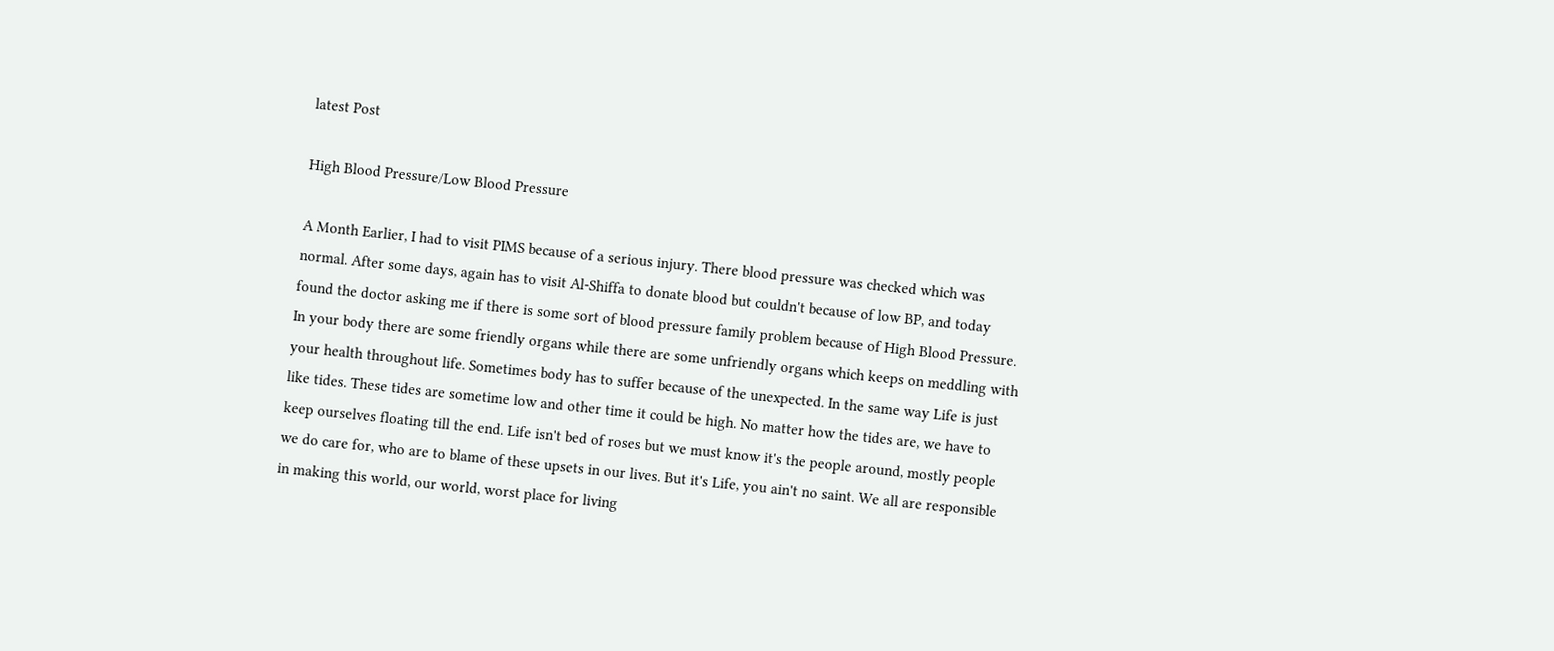latest Post

High Blood Pressure/Low Blood Pressure

A Month Earlier, I had to visit PIMS because of a serious injury. There blood pressure was checked which was normal. After some days, again has to visit Al-Shiffa to donate blood but couldn't because of low BP, and today found the doctor asking me if there is some sort of blood pressure family problem because of High Blood Pressure.
In your body there are some friendly organs while there are some unfriendly organs which keeps on meddling with your health throughout life. Sometimes body has to suffer because of the unexpected. In the same way Life is just like tides. These tides are sometime low and other time it could be high. No matter how the tides are, we have to keep ourselves floating till the end. Life isn't bed of roses but we must know it's the people around, mostly people we do care for, who are to blame of these upsets in our lives. But it's Life, you ain't no saint. We all are responsible in making this world, our world, worst place for living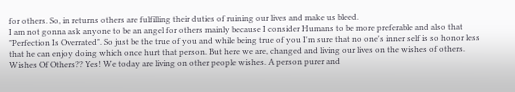for others. So, in returns others are fulfilling their duties of ruining our lives and make us bleed.
I am not gonna ask anyone to be an angel for others mainly because I consider Humans to be more preferable and also that "Perfection Is Overrated". So just be the true of you and while being true of you I'm sure that no one's inner self is so honor less that he can enjoy doing which once hurt that person. But here we are, changed and living our lives on the wishes of others.
Wishes Of Others?? Yes! We today are living on other people wishes. A person purer and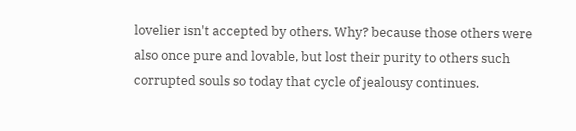lovelier isn't accepted by others. Why? because those others were also once pure and lovable, but lost their purity to others such corrupted souls so today that cycle of jealousy continues.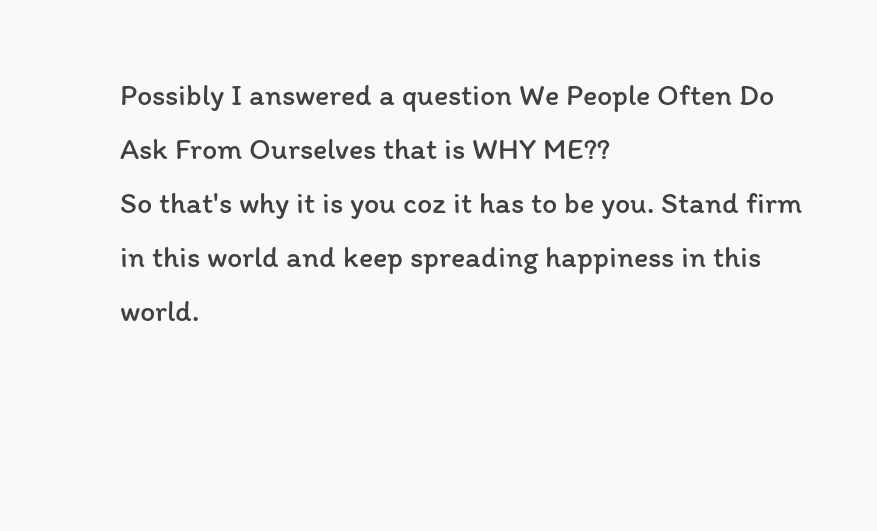Possibly I answered a question We People Often Do Ask From Ourselves that is WHY ME??
So that's why it is you coz it has to be you. Stand firm in this world and keep spreading happiness in this world.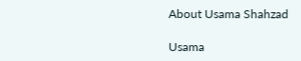About Usama Shahzad

Usama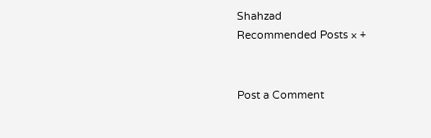Shahzad
Recommended Posts × +


Post a Comment